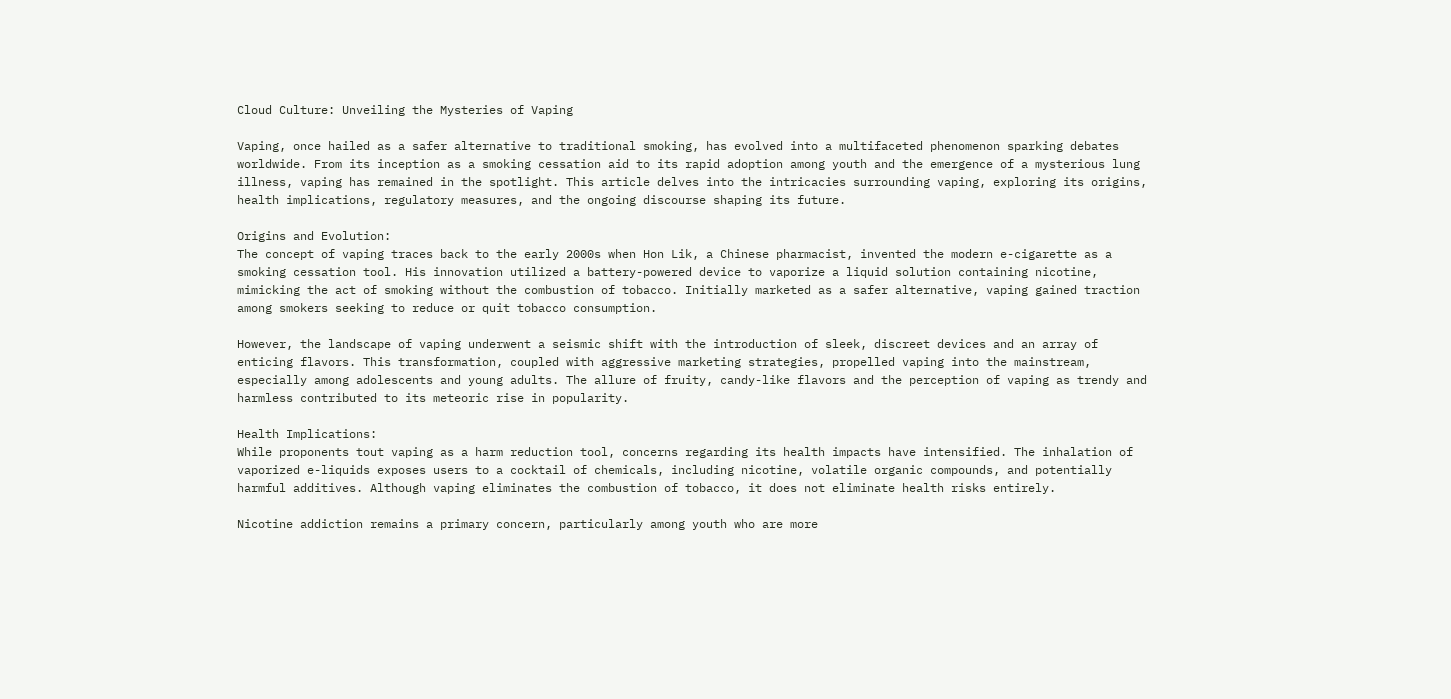Cloud Culture: Unveiling the Mysteries of Vaping

Vaping, once hailed as a safer alternative to traditional smoking, has evolved into a multifaceted phenomenon sparking debates worldwide. From its inception as a smoking cessation aid to its rapid adoption among youth and the emergence of a mysterious lung illness, vaping has remained in the spotlight. This article delves into the intricacies surrounding vaping, exploring its origins, health implications, regulatory measures, and the ongoing discourse shaping its future.

Origins and Evolution:
The concept of vaping traces back to the early 2000s when Hon Lik, a Chinese pharmacist, invented the modern e-cigarette as a smoking cessation tool. His innovation utilized a battery-powered device to vaporize a liquid solution containing nicotine, mimicking the act of smoking without the combustion of tobacco. Initially marketed as a safer alternative, vaping gained traction among smokers seeking to reduce or quit tobacco consumption.

However, the landscape of vaping underwent a seismic shift with the introduction of sleek, discreet devices and an array of enticing flavors. This transformation, coupled with aggressive marketing strategies, propelled vaping into the mainstream, especially among adolescents and young adults. The allure of fruity, candy-like flavors and the perception of vaping as trendy and harmless contributed to its meteoric rise in popularity.

Health Implications:
While proponents tout vaping as a harm reduction tool, concerns regarding its health impacts have intensified. The inhalation of vaporized e-liquids exposes users to a cocktail of chemicals, including nicotine, volatile organic compounds, and potentially harmful additives. Although vaping eliminates the combustion of tobacco, it does not eliminate health risks entirely.

Nicotine addiction remains a primary concern, particularly among youth who are more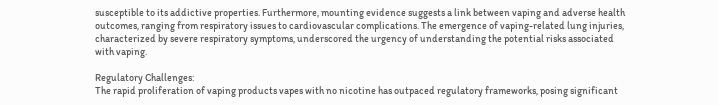susceptible to its addictive properties. Furthermore, mounting evidence suggests a link between vaping and adverse health outcomes, ranging from respiratory issues to cardiovascular complications. The emergence of vaping-related lung injuries, characterized by severe respiratory symptoms, underscored the urgency of understanding the potential risks associated with vaping.

Regulatory Challenges:
The rapid proliferation of vaping products vapes with no nicotine has outpaced regulatory frameworks, posing significant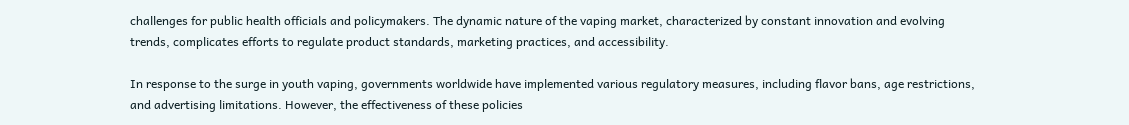challenges for public health officials and policymakers. The dynamic nature of the vaping market, characterized by constant innovation and evolving trends, complicates efforts to regulate product standards, marketing practices, and accessibility.

In response to the surge in youth vaping, governments worldwide have implemented various regulatory measures, including flavor bans, age restrictions, and advertising limitations. However, the effectiveness of these policies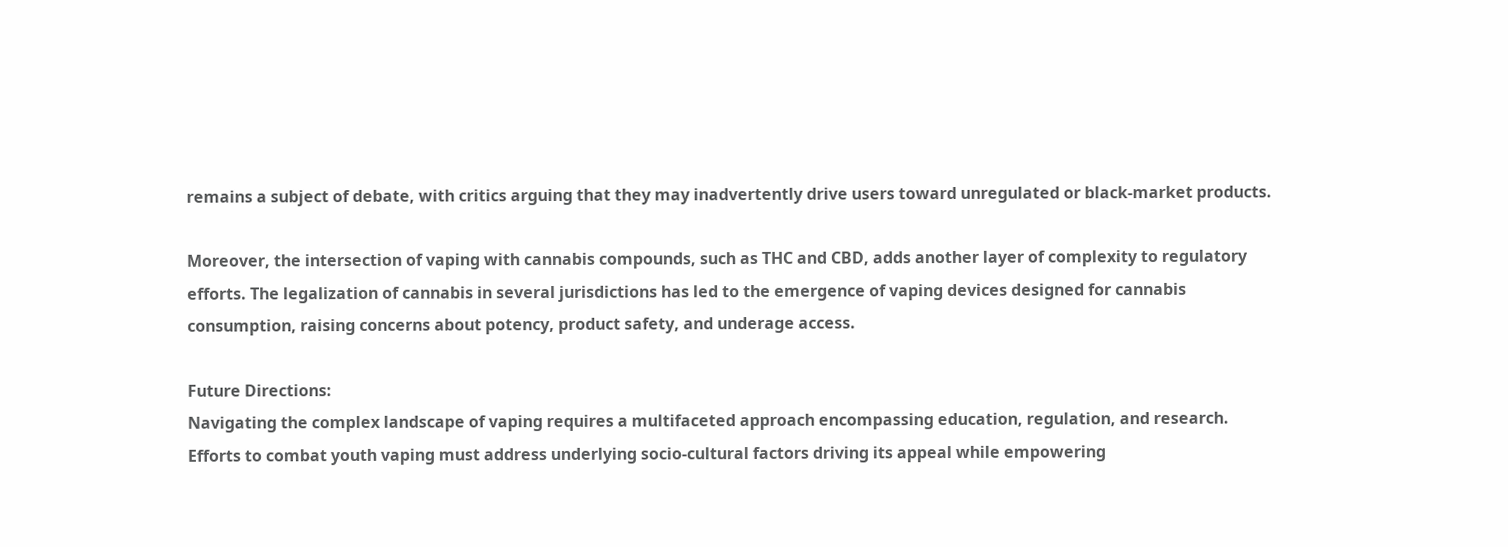remains a subject of debate, with critics arguing that they may inadvertently drive users toward unregulated or black-market products.

Moreover, the intersection of vaping with cannabis compounds, such as THC and CBD, adds another layer of complexity to regulatory efforts. The legalization of cannabis in several jurisdictions has led to the emergence of vaping devices designed for cannabis consumption, raising concerns about potency, product safety, and underage access.

Future Directions:
Navigating the complex landscape of vaping requires a multifaceted approach encompassing education, regulation, and research. Efforts to combat youth vaping must address underlying socio-cultural factors driving its appeal while empowering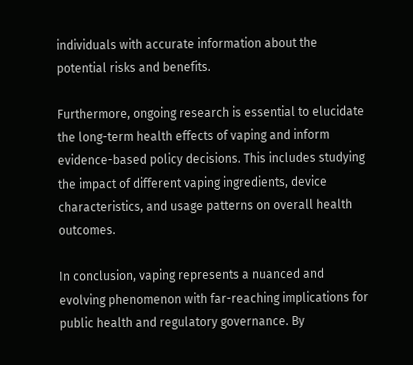individuals with accurate information about the potential risks and benefits.

Furthermore, ongoing research is essential to elucidate the long-term health effects of vaping and inform evidence-based policy decisions. This includes studying the impact of different vaping ingredients, device characteristics, and usage patterns on overall health outcomes.

In conclusion, vaping represents a nuanced and evolving phenomenon with far-reaching implications for public health and regulatory governance. By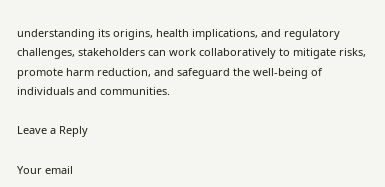understanding its origins, health implications, and regulatory challenges, stakeholders can work collaboratively to mitigate risks, promote harm reduction, and safeguard the well-being of individuals and communities.

Leave a Reply

Your email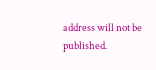address will not be published.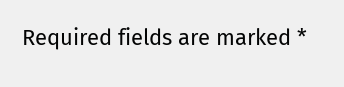Required fields are marked *